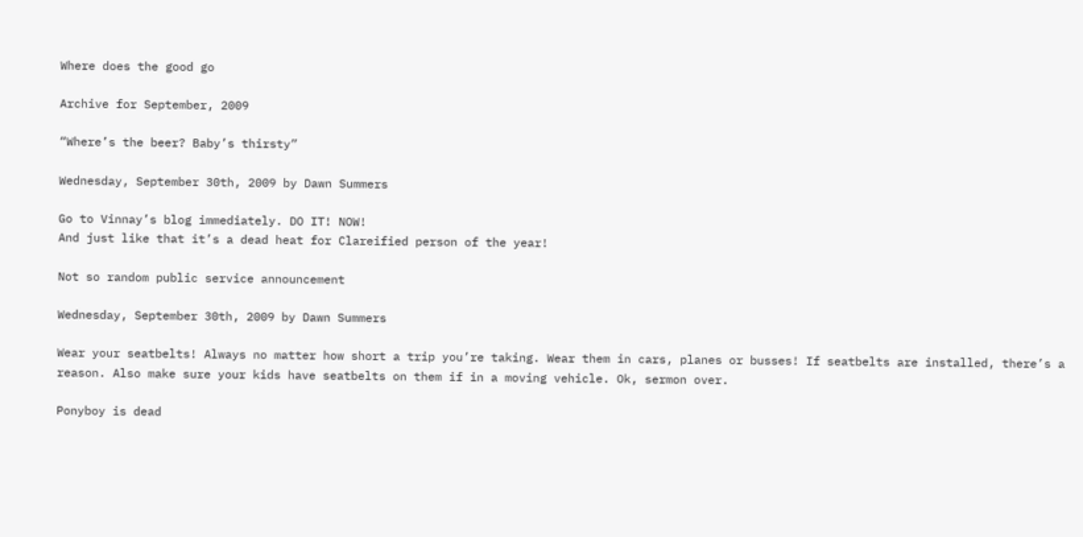Where does the good go

Archive for September, 2009

“Where’s the beer? Baby’s thirsty”

Wednesday, September 30th, 2009 by Dawn Summers

Go to Vinnay’s blog immediately. DO IT! NOW!
And just like that it’s a dead heat for Clareified person of the year!

Not so random public service announcement

Wednesday, September 30th, 2009 by Dawn Summers

Wear your seatbelts! Always no matter how short a trip you’re taking. Wear them in cars, planes or busses! If seatbelts are installed, there’s a reason. Also make sure your kids have seatbelts on them if in a moving vehicle. Ok, sermon over.

Ponyboy is dead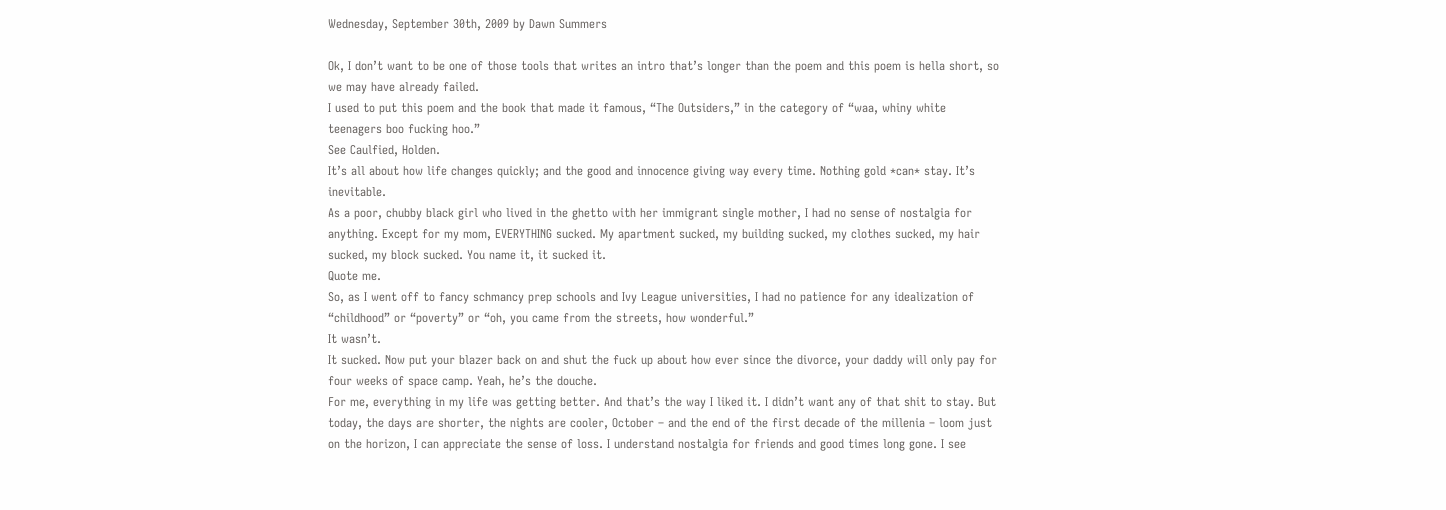Wednesday, September 30th, 2009 by Dawn Summers

Ok, I don’t want to be one of those tools that writes an intro that’s longer than the poem and this poem is hella short, so we may have already failed.
I used to put this poem and the book that made it famous, “The Outsiders,” in the category of “waa, whiny white teenagers boo fucking hoo.”
See Caulfied, Holden.
It’s all about how life changes quickly; and the good and innocence giving way every time. Nothing gold *can* stay. It’s inevitable.
As a poor, chubby black girl who lived in the ghetto with her immigrant single mother, I had no sense of nostalgia for anything. Except for my mom, EVERYTHING sucked. My apartment sucked, my building sucked, my clothes sucked, my hair sucked, my block sucked. You name it, it sucked it.
Quote me.
So, as I went off to fancy schmancy prep schools and Ivy League universities, I had no patience for any idealization of “childhood” or “poverty” or “oh, you came from the streets, how wonderful.”
It wasn’t.
It sucked. Now put your blazer back on and shut the fuck up about how ever since the divorce, your daddy will only pay for four weeks of space camp. Yeah, he’s the douche.
For me, everything in my life was getting better. And that’s the way I liked it. I didn’t want any of that shit to stay. But today, the days are shorter, the nights are cooler, October – and the end of the first decade of the millenia – loom just on the horizon, I can appreciate the sense of loss. I understand nostalgia for friends and good times long gone. I see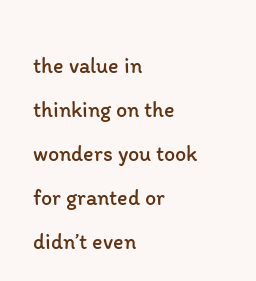the value in thinking on the wonders you took for granted or didn’t even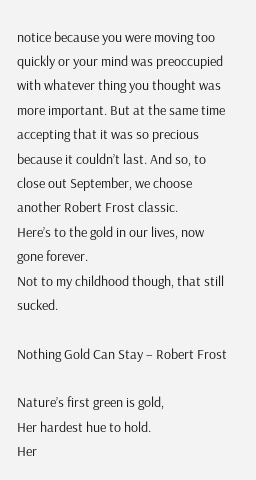notice because you were moving too quickly or your mind was preoccupied with whatever thing you thought was more important. But at the same time accepting that it was so precious because it couldn’t last. And so, to close out September, we choose another Robert Frost classic.
Here’s to the gold in our lives, now gone forever.
Not to my childhood though, that still sucked.

Nothing Gold Can Stay – Robert Frost

Nature’s first green is gold,
Her hardest hue to hold.
Her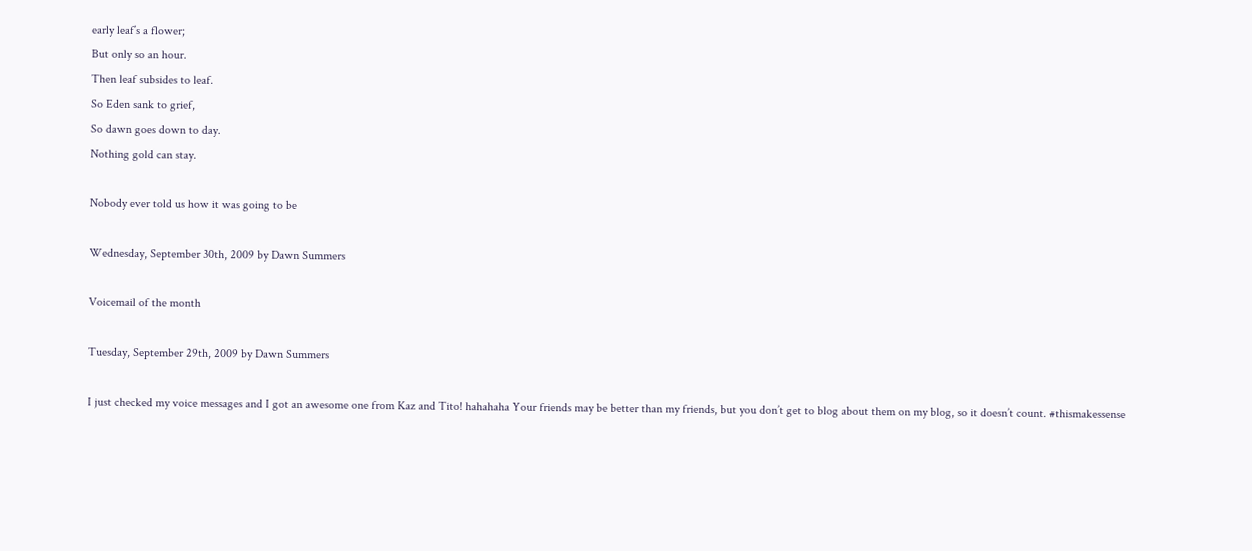early leaf’s a flower;
But only so an hour.
Then leaf subsides to leaf.
So Eden sank to grief,
So dawn goes down to day.
Nothing gold can stay.

Nobody ever told us how it was going to be

Wednesday, September 30th, 2009 by Dawn Summers

Voicemail of the month

Tuesday, September 29th, 2009 by Dawn Summers

I just checked my voice messages and I got an awesome one from Kaz and Tito! hahahaha Your friends may be better than my friends, but you don’t get to blog about them on my blog, so it doesn’t count. #thismakessense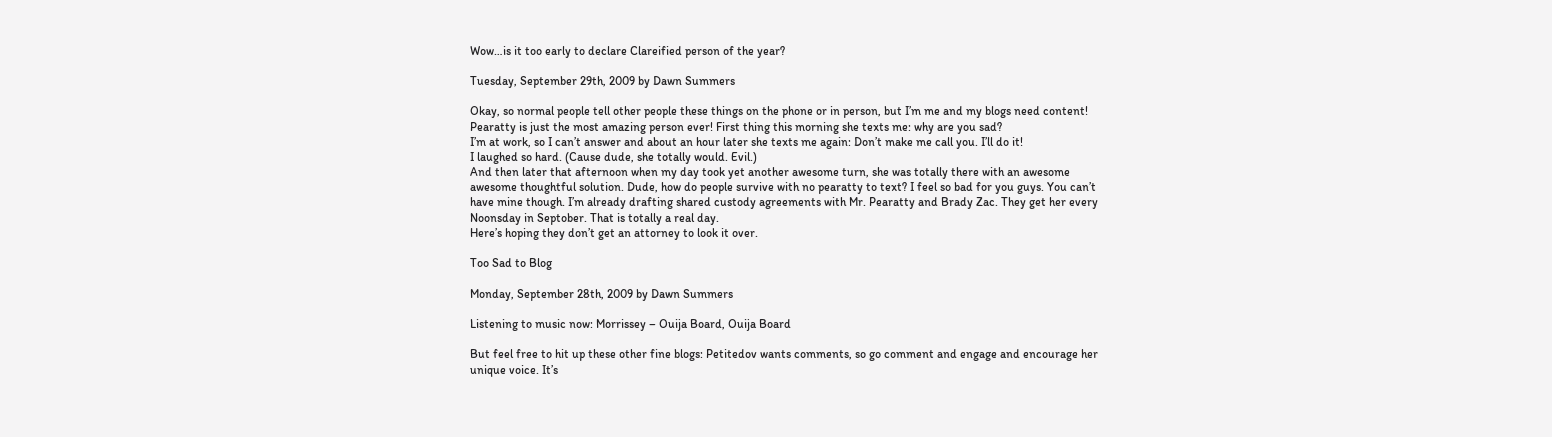Wow…is it too early to declare Clareified person of the year?

Tuesday, September 29th, 2009 by Dawn Summers

Okay, so normal people tell other people these things on the phone or in person, but I’m me and my blogs need content! Pearatty is just the most amazing person ever! First thing this morning she texts me: why are you sad?
I’m at work, so I can’t answer and about an hour later she texts me again: Don’t make me call you. I’ll do it!
I laughed so hard. (Cause dude, she totally would. Evil.)
And then later that afternoon when my day took yet another awesome turn, she was totally there with an awesome awesome thoughtful solution. Dude, how do people survive with no pearatty to text? I feel so bad for you guys. You can’t have mine though. I’m already drafting shared custody agreements with Mr. Pearatty and Brady Zac. They get her every Noonsday in Septober. That is totally a real day.
Here’s hoping they don’t get an attorney to look it over.

Too Sad to Blog

Monday, September 28th, 2009 by Dawn Summers

Listening to music now: Morrissey – Ouija Board, Ouija Board

But feel free to hit up these other fine blogs: Petitedov wants comments, so go comment and engage and encourage her unique voice. It’s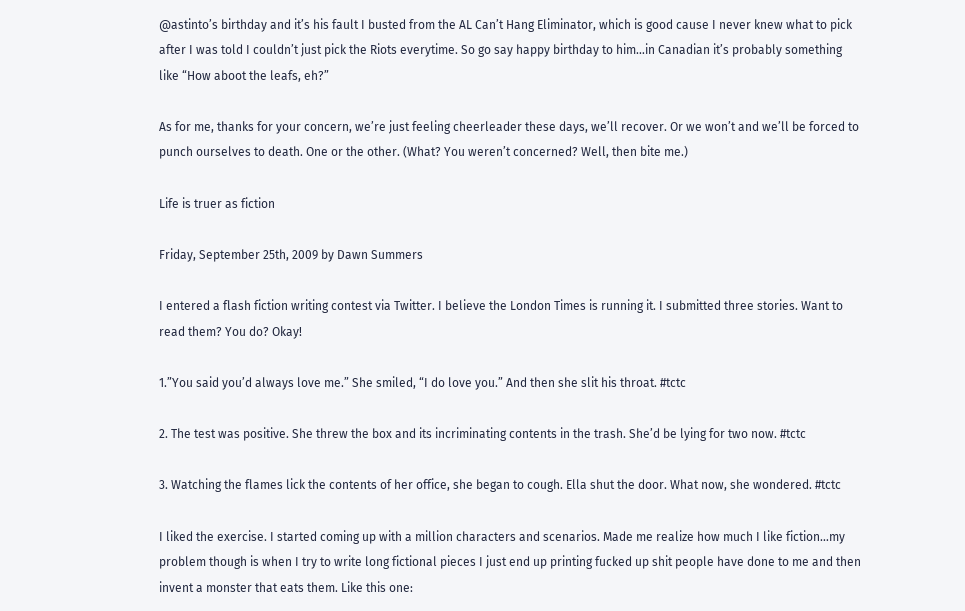@astinto’s birthday and it’s his fault I busted from the AL Can’t Hang Eliminator, which is good cause I never knew what to pick after I was told I couldn’t just pick the Riots everytime. So go say happy birthday to him…in Canadian it’s probably something like “How aboot the leafs, eh?”

As for me, thanks for your concern, we’re just feeling cheerleader these days, we’ll recover. Or we won’t and we’ll be forced to punch ourselves to death. One or the other. (What? You weren’t concerned? Well, then bite me.)

Life is truer as fiction

Friday, September 25th, 2009 by Dawn Summers

I entered a flash fiction writing contest via Twitter. I believe the London Times is running it. I submitted three stories. Want to read them? You do? Okay!

1.”You said you’d always love me.” She smiled, “I do love you.” And then she slit his throat. #tctc

2. The test was positive. She threw the box and its incriminating contents in the trash. She’d be lying for two now. #tctc

3. Watching the flames lick the contents of her office, she began to cough. Ella shut the door. What now, she wondered. #tctc

I liked the exercise. I started coming up with a million characters and scenarios. Made me realize how much I like fiction…my problem though is when I try to write long fictional pieces I just end up printing fucked up shit people have done to me and then invent a monster that eats them. Like this one: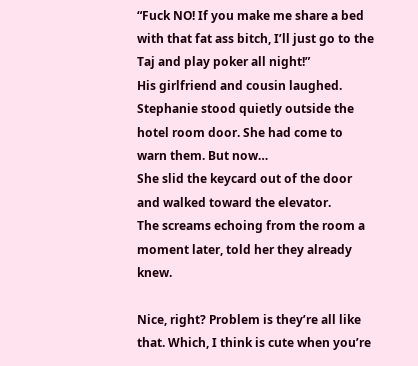“Fuck NO! If you make me share a bed with that fat ass bitch, I’ll just go to the Taj and play poker all night!”
His girlfriend and cousin laughed.
Stephanie stood quietly outside the hotel room door. She had come to warn them. But now…
She slid the keycard out of the door and walked toward the elevator.
The screams echoing from the room a moment later, told her they already knew.

Nice, right? Problem is they’re all like that. Which, I think is cute when you’re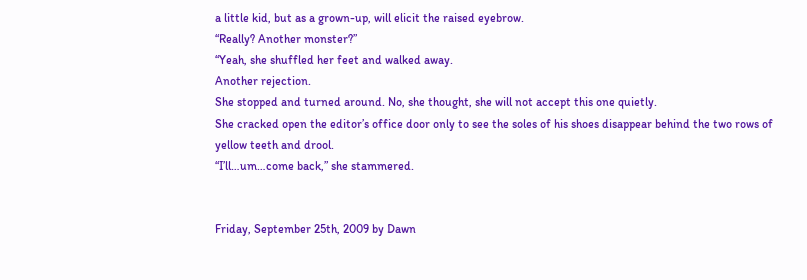a little kid, but as a grown-up, will elicit the raised eyebrow.
“Really? Another monster?”
“Yeah, she shuffled her feet and walked away.
Another rejection.
She stopped and turned around. No, she thought, she will not accept this one quietly.
She cracked open the editor’s office door only to see the soles of his shoes disappear behind the two rows of yellow teeth and drool.
“I’ll…um…come back,” she stammered.


Friday, September 25th, 2009 by Dawn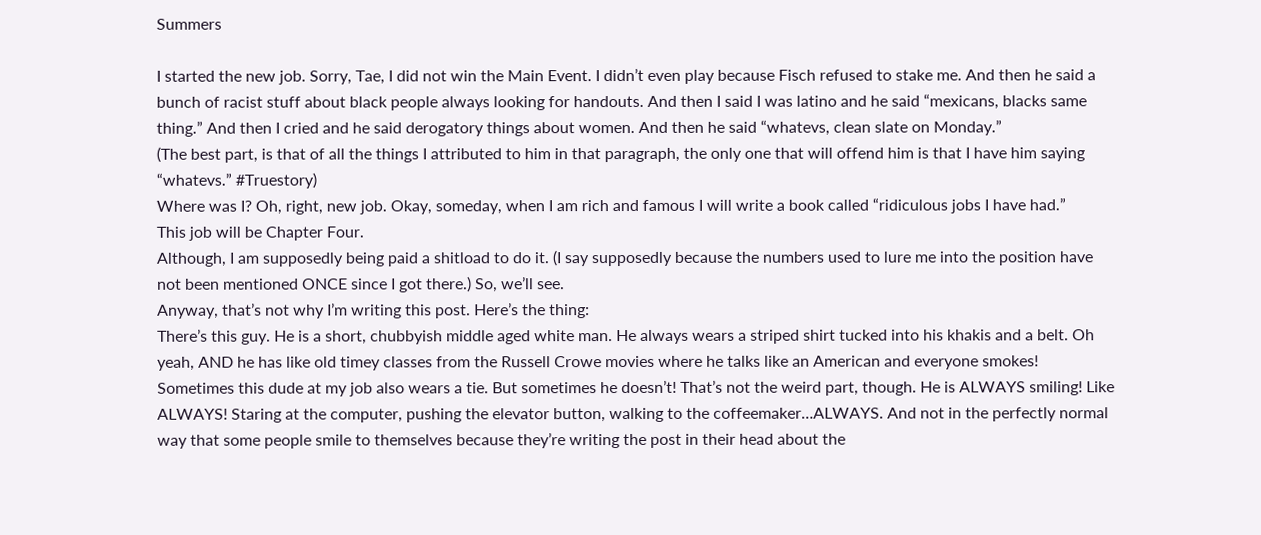Summers

I started the new job. Sorry, Tae, I did not win the Main Event. I didn’t even play because Fisch refused to stake me. And then he said a bunch of racist stuff about black people always looking for handouts. And then I said I was latino and he said “mexicans, blacks same thing.” And then I cried and he said derogatory things about women. And then he said “whatevs, clean slate on Monday.”
(The best part, is that of all the things I attributed to him in that paragraph, the only one that will offend him is that I have him saying “whatevs.” #Truestory)
Where was I? Oh, right, new job. Okay, someday, when I am rich and famous I will write a book called “ridiculous jobs I have had.”
This job will be Chapter Four.
Although, I am supposedly being paid a shitload to do it. (I say supposedly because the numbers used to lure me into the position have not been mentioned ONCE since I got there.) So, we’ll see.
Anyway, that’s not why I’m writing this post. Here’s the thing:
There’s this guy. He is a short, chubbyish middle aged white man. He always wears a striped shirt tucked into his khakis and a belt. Oh yeah, AND he has like old timey classes from the Russell Crowe movies where he talks like an American and everyone smokes! Sometimes this dude at my job also wears a tie. But sometimes he doesn’t! That’s not the weird part, though. He is ALWAYS smiling! Like ALWAYS! Staring at the computer, pushing the elevator button, walking to the coffeemaker…ALWAYS. And not in the perfectly normal way that some people smile to themselves because they’re writing the post in their head about the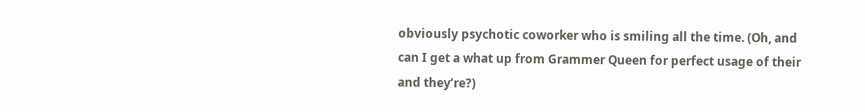obviously psychotic coworker who is smiling all the time. (Oh, and can I get a what up from Grammer Queen for perfect usage of their and they’re?)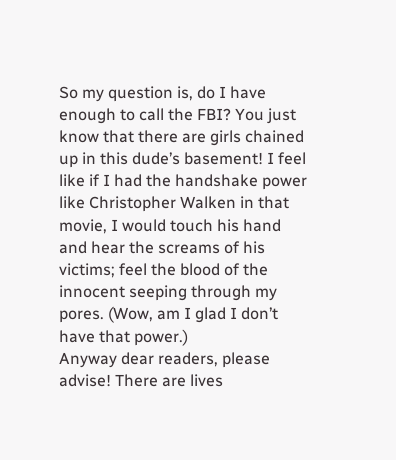So my question is, do I have enough to call the FBI? You just know that there are girls chained up in this dude’s basement! I feel like if I had the handshake power like Christopher Walken in that movie, I would touch his hand and hear the screams of his victims; feel the blood of the innocent seeping through my pores. (Wow, am I glad I don’t have that power.)
Anyway dear readers, please advise! There are lives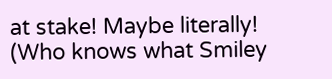at stake! Maybe literally! (Who knows what Smiley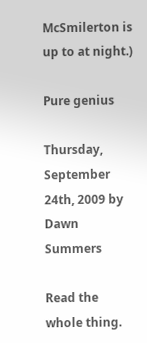McSmilerton is up to at night.)

Pure genius

Thursday, September 24th, 2009 by Dawn Summers

Read the whole thing.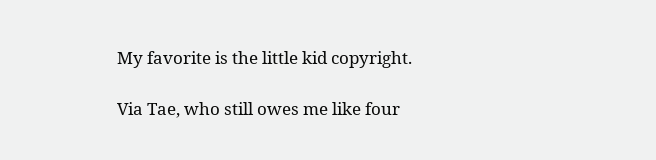My favorite is the little kid copyright.

Via Tae, who still owes me like four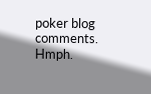poker blog comments. Hmph.